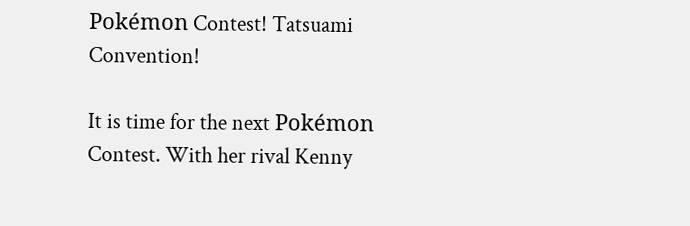Pokémon Contest! Tatsuami Convention!

It is time for the next Pokémon Contest. With her rival Kenny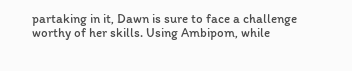partaking in it, Dawn is sure to face a challenge worthy of her skills. Using Ambipom, while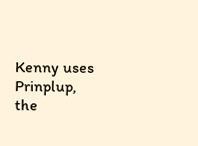Kenny uses Prinplup, the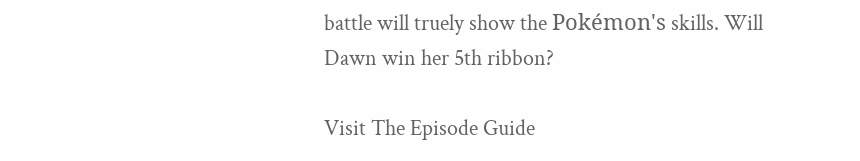battle will truely show the Pokémon's skills. Will Dawn win her 5th ribbon?

Visit The Episode Guide